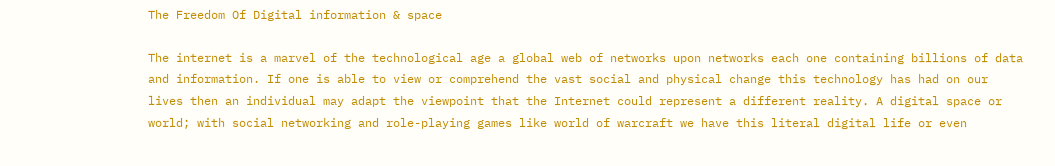The Freedom Of Digital information & space

The internet is a marvel of the technological age a global web of networks upon networks each one containing billions of data and information. If one is able to view or comprehend the vast social and physical change this technology has had on our lives then an individual may adapt the viewpoint that the Internet could represent a different reality. A digital space or world; with social networking and role-playing games like world of warcraft we have this literal digital life or even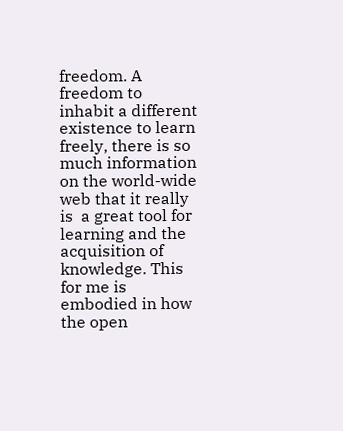freedom. A freedom to inhabit a different existence to learn freely, there is so much information on the world-wide web that it really is  a great tool for learning and the acquisition of knowledge. This for me is embodied in how the open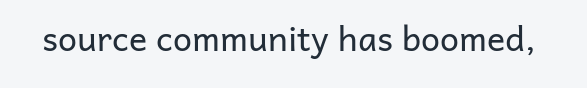source community has boomed,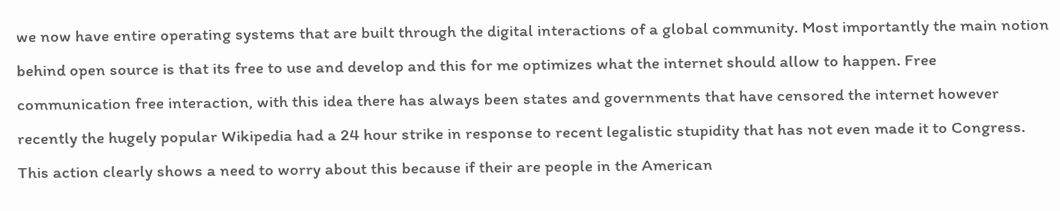we now have entire operating systems that are built through the digital interactions of a global community. Most importantly the main notion behind open source is that its free to use and develop and this for me optimizes what the internet should allow to happen. Free communication free interaction, with this idea there has always been states and governments that have censored the internet however recently the hugely popular Wikipedia had a 24 hour strike in response to recent legalistic stupidity that has not even made it to Congress. This action clearly shows a need to worry about this because if their are people in the American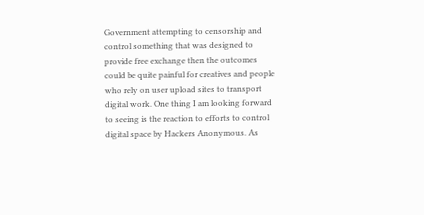Government attempting to censorship and control something that was designed to provide free exchange then the outcomes could be quite painful for creatives and people who rely on user upload sites to transport digital work. One thing I am looking forward to seeing is the reaction to efforts to control digital space by Hackers Anonymous. As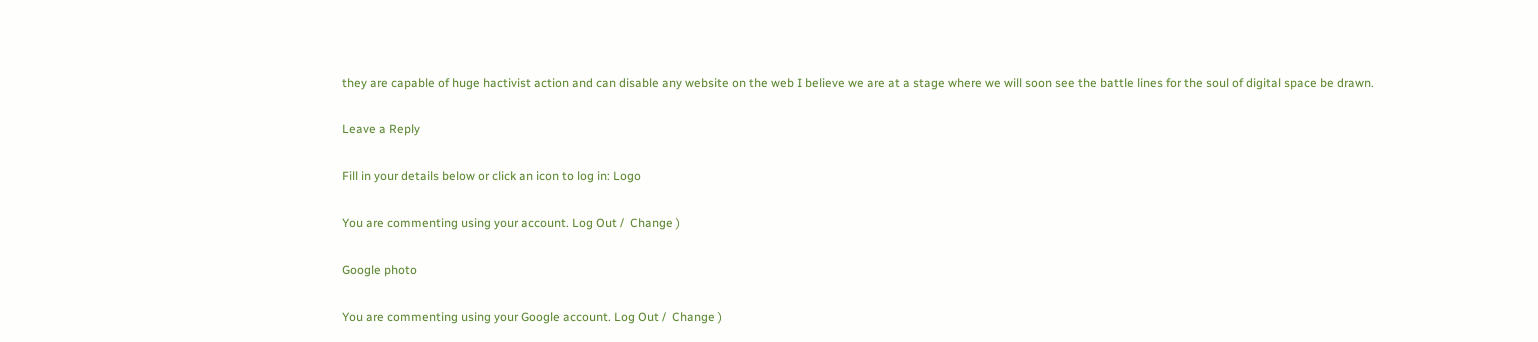they are capable of huge hactivist action and can disable any website on the web I believe we are at a stage where we will soon see the battle lines for the soul of digital space be drawn.

Leave a Reply

Fill in your details below or click an icon to log in: Logo

You are commenting using your account. Log Out /  Change )

Google photo

You are commenting using your Google account. Log Out /  Change )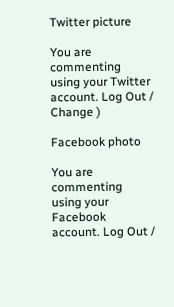Twitter picture

You are commenting using your Twitter account. Log Out /  Change )

Facebook photo

You are commenting using your Facebook account. Log Out /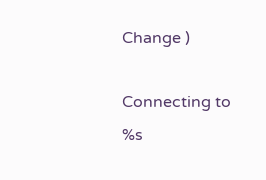Change )

Connecting to %s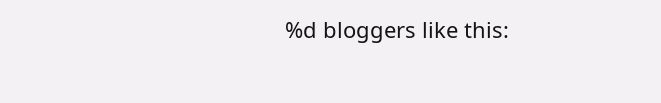%d bloggers like this: